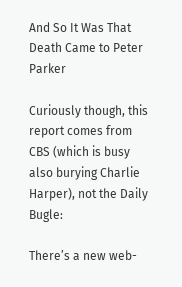And So It Was That Death Came to Peter Parker

Curiously though, this report comes from CBS (which is busy also burying Charlie Harper), not the Daily Bugle:

There’s a new web-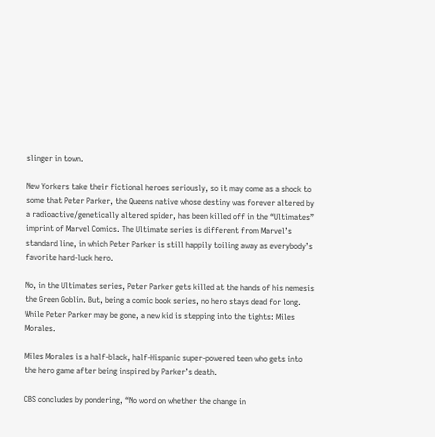slinger in town.

New Yorkers take their fictional heroes seriously, so it may come as a shock to some that Peter Parker, the Queens native whose destiny was forever altered by a radioactive/genetically altered spider, has been killed off in the “Ultimates” imprint of Marvel Comics. The Ultimate series is different from Marvel’s standard line, in which Peter Parker is still happily toiling away as everybody’s favorite hard-luck hero.

No, in the Ultimates series, Peter Parker gets killed at the hands of his nemesis the Green Goblin. But, being a comic book series, no hero stays dead for long. While Peter Parker may be gone, a new kid is stepping into the tights: Miles Morales.

Miles Morales is a half-black, half-Hispanic super-powered teen who gets into the hero game after being inspired by Parker’s death.

CBS concludes by pondering, “No word on whether the change in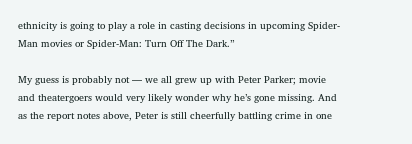ethnicity is going to play a role in casting decisions in upcoming Spider-Man movies or Spider-Man: Turn Off The Dark.”

My guess is probably not — we all grew up with Peter Parker; movie and theatergoers would very likely wonder why he’s gone missing. And as the report notes above, Peter is still cheerfully battling crime in one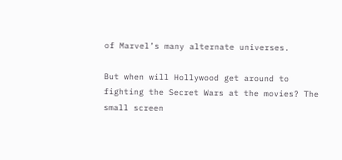of Marvel’s many alternate universes.

But when will Hollywood get around to fighting the Secret Wars at the movies? The small screen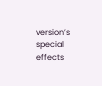version’s special effects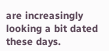are increasingly looking a bit dated these days.